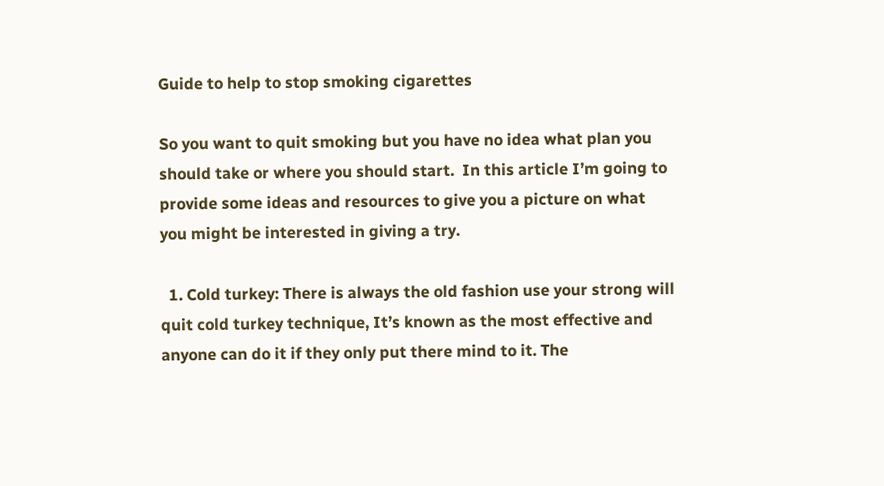Guide to help to stop smoking cigarettes

So you want to quit smoking but you have no idea what plan you should take or where you should start.  In this article I’m going to provide some ideas and resources to give you a picture on what you might be interested in giving a try.

  1. Cold turkey: There is always the old fashion use your strong will quit cold turkey technique, It’s known as the most effective and anyone can do it if they only put there mind to it. The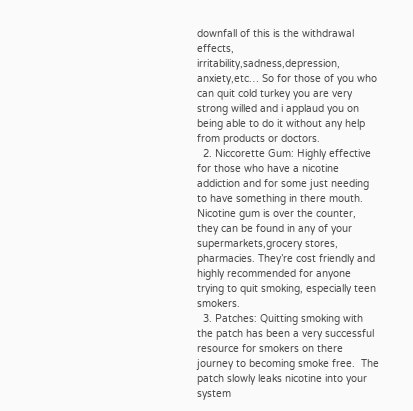downfall of this is the withdrawal effects, irritability,sadness,depression, anxiety,etc… So for those of you who can quit cold turkey you are very strong willed and i applaud you on being able to do it without any help from products or doctors.
  2. Niccorette Gum: Highly effective for those who have a nicotine addiction and for some just needing to have something in there mouth. Nicotine gum is over the counter, they can be found in any of your supermarkets,grocery stores, pharmacies. They’re cost friendly and highly recommended for anyone trying to quit smoking, especially teen smokers.
  3. Patches: Quitting smoking with the patch has been a very successful resource for smokers on there journey to becoming smoke free.  The patch slowly leaks nicotine into your system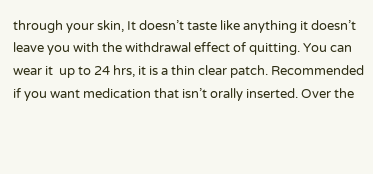through your skin, It doesn’t taste like anything it doesn’t leave you with the withdrawal effect of quitting. You can wear it  up to 24 hrs, it is a thin clear patch. Recommended if you want medication that isn’t orally inserted. Over the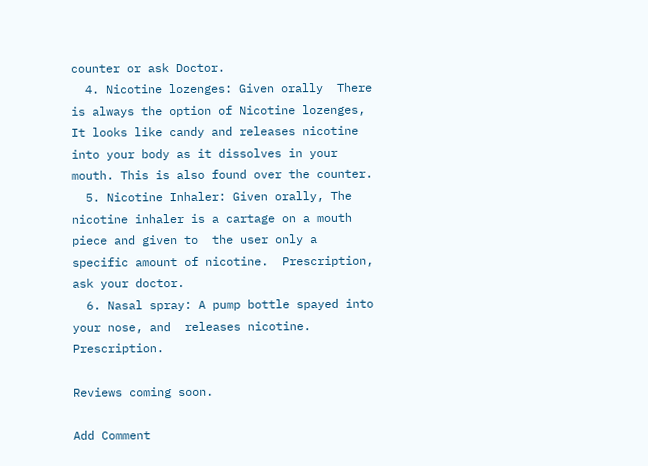counter or ask Doctor.
  4. Nicotine lozenges: Given orally  There is always the option of Nicotine lozenges, It looks like candy and releases nicotine into your body as it dissolves in your mouth. This is also found over the counter.
  5. Nicotine Inhaler: Given orally, The nicotine inhaler is a cartage on a mouth piece and given to  the user only a specific amount of nicotine.  Prescription, ask your doctor.
  6. Nasal spray: A pump bottle spayed into your nose, and  releases nicotine. Prescription.

Reviews coming soon.

Add Comment